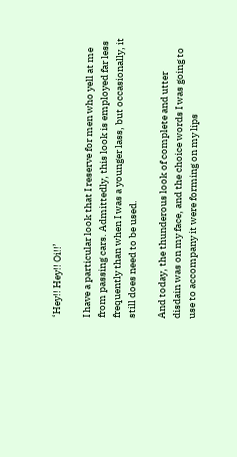‘Hey!! Hey!! Oi!!’

I have a particular look that I reserve for men who yell at me from passing cars. Admittedly, this look is employed far less frequently than when I was a younger lass, but occasionally, it still does need to be used.

And today, the thunderous look of complete and utter disdain was on my face, and the choice words I was going to use to accompany it were forming on my lips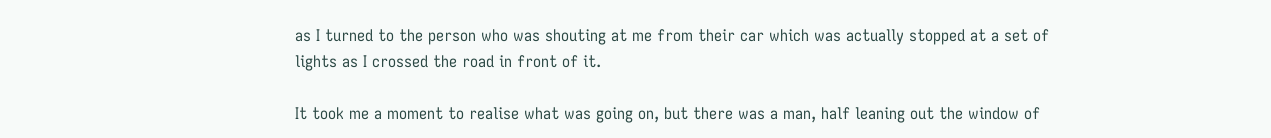as I turned to the person who was shouting at me from their car which was actually stopped at a set of lights as I crossed the road in front of it.

It took me a moment to realise what was going on, but there was a man, half leaning out the window of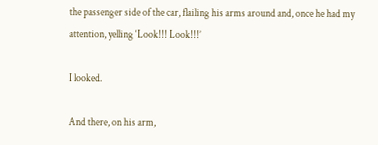the passenger side of the car, flailing his arms around and, once he had my attention, yelling ‘Look!!! Look!!!’

I looked.

And there, on his arm,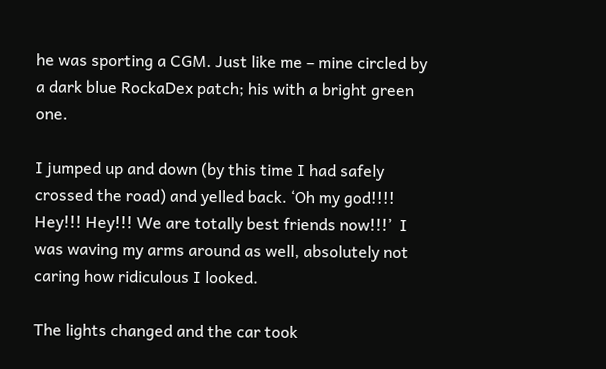he was sporting a CGM. Just like me – mine circled by a dark blue RockaDex patch; his with a bright green one.

I jumped up and down (by this time I had safely crossed the road) and yelled back. ‘Oh my god!!!! Hey!!! Hey!!! We are totally best friends now!!!’  I was waving my arms around as well, absolutely not caring how ridiculous I looked.

The lights changed and the car took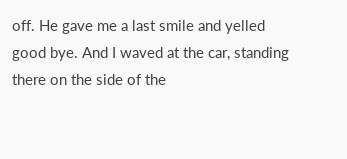off. He gave me a last smile and yelled good bye. And I waved at the car, standing there on the side of the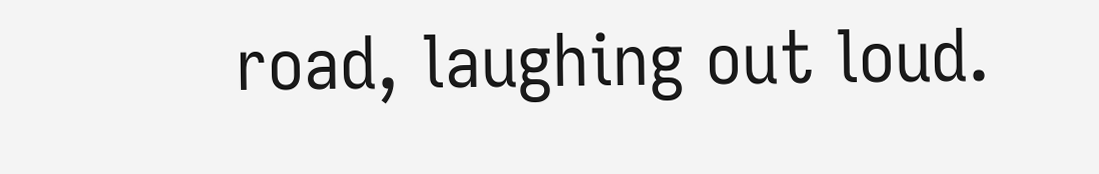road, laughing out loud.